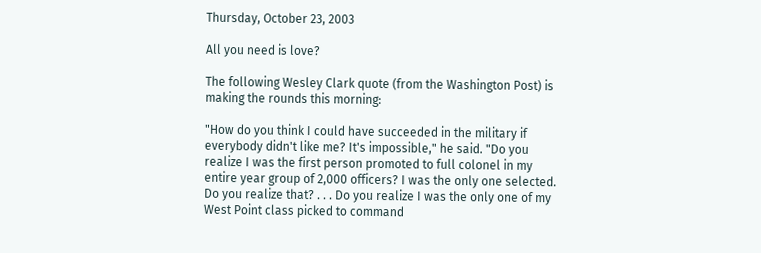Thursday, October 23, 2003

All you need is love?

The following Wesley Clark quote (from the Washington Post) is making the rounds this morning:

"How do you think I could have succeeded in the military if everybody didn't like me? It's impossible," he said. "Do you realize I was the first person promoted to full colonel in my entire year group of 2,000 officers? I was the only one selected. Do you realize that? . . . Do you realize I was the only one of my West Point class picked to command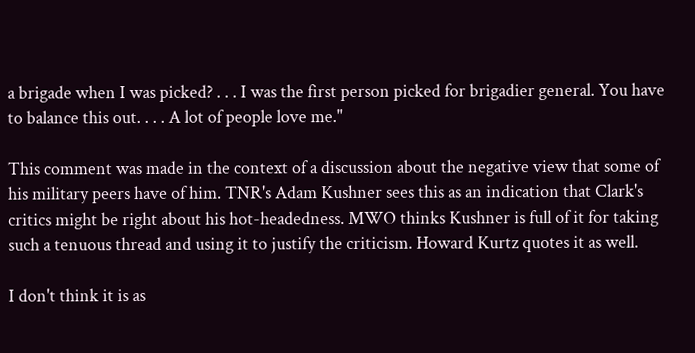a brigade when I was picked? . . . I was the first person picked for brigadier general. You have to balance this out. . . . A lot of people love me."

This comment was made in the context of a discussion about the negative view that some of his military peers have of him. TNR's Adam Kushner sees this as an indication that Clark's critics might be right about his hot-headedness. MWO thinks Kushner is full of it for taking such a tenuous thread and using it to justify the criticism. Howard Kurtz quotes it as well.

I don't think it is as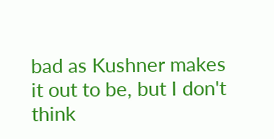bad as Kushner makes it out to be, but I don't think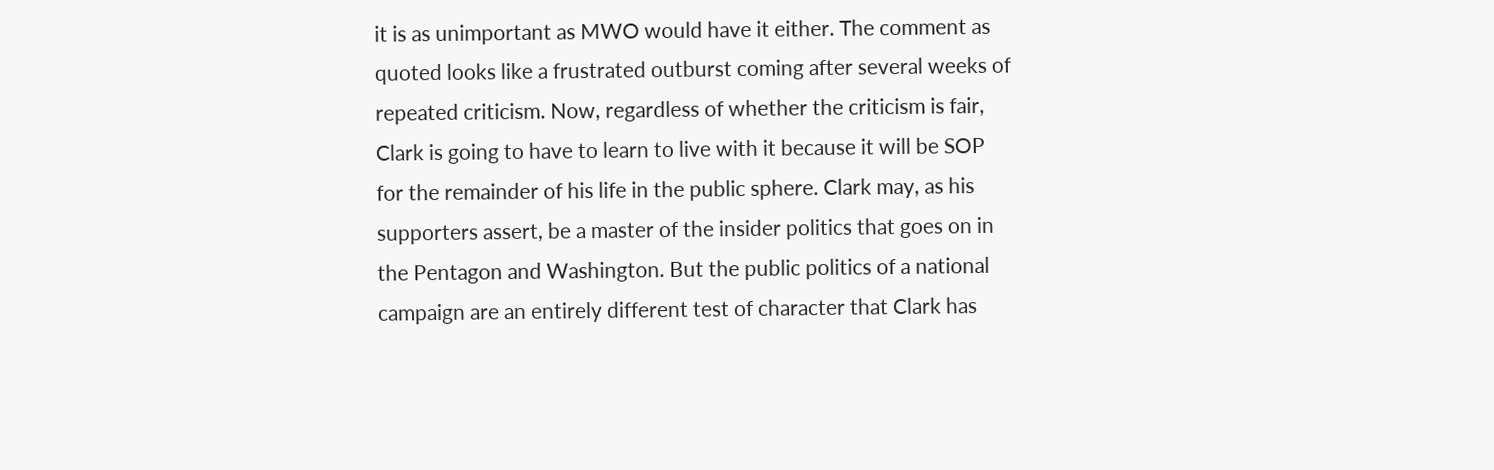it is as unimportant as MWO would have it either. The comment as quoted looks like a frustrated outburst coming after several weeks of repeated criticism. Now, regardless of whether the criticism is fair, Clark is going to have to learn to live with it because it will be SOP for the remainder of his life in the public sphere. Clark may, as his supporters assert, be a master of the insider politics that goes on in the Pentagon and Washington. But the public politics of a national campaign are an entirely different test of character that Clark has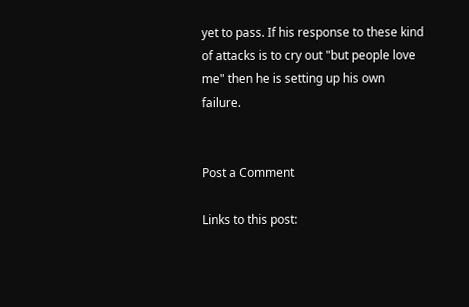yet to pass. If his response to these kind of attacks is to cry out "but people love me" then he is setting up his own failure.


Post a Comment

Links to this post: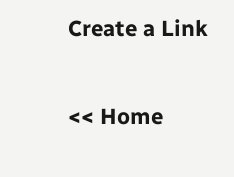Create a Link

<< Home